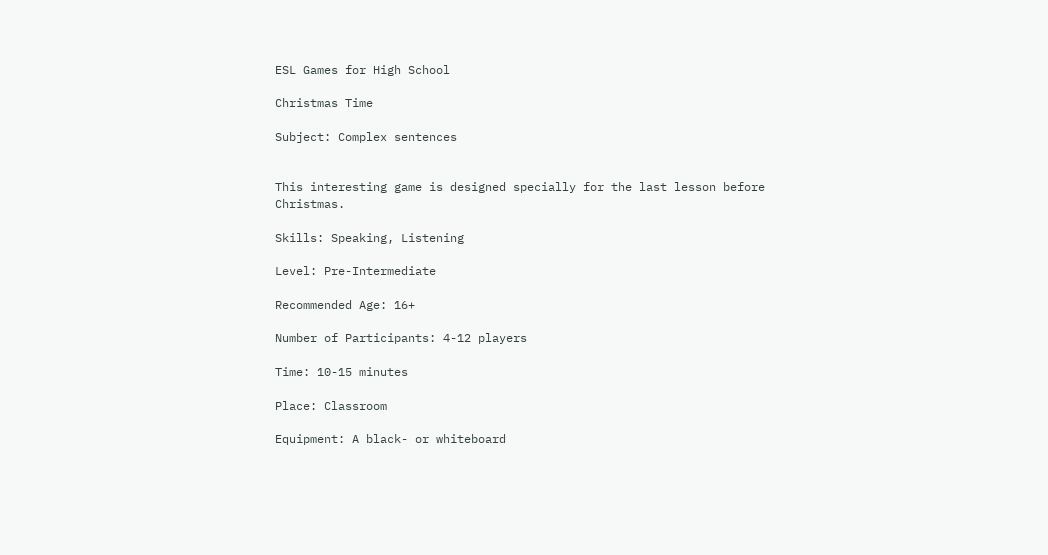ESL Games for High School

Christmas Time

Subject: Complex sentences


This interesting game is designed specially for the last lesson before Christmas.

Skills: Speaking, Listening

Level: Pre-Intermediate

Recommended Age: 16+

Number of Participants: 4-12 players

Time: 10-15 minutes

Place: Classroom

Equipment: A black- or whiteboard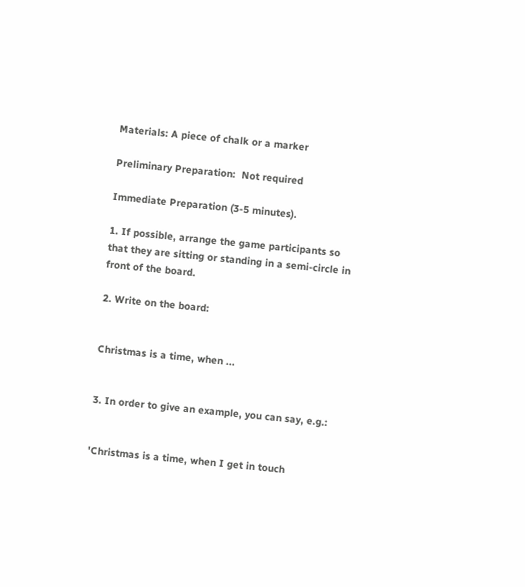Materials: A piece of chalk or a marker

Preliminary Preparation:  Not required

Immediate Preparation (3-5 minutes).

1. If possible, arrange the game participants so that they are sitting or standing in a semi-circle in front of the board.

2. Write on the board:


Christmas is a time, when ...


3. In order to give an example, you can say, e.g.:


'Christmas is a time, when I get in touch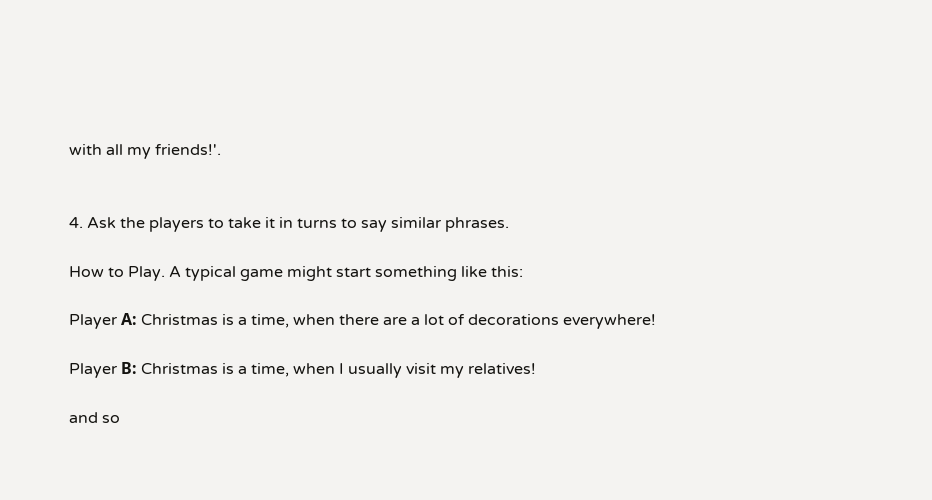with all my friends!'.


4. Ask the players to take it in turns to say similar phrases.

How to Play. A typical game might start something like this:

Player А: Christmas is a time, when there are a lot of decorations everywhere!

Player В: Christmas is a time, when I usually visit my relatives!

and so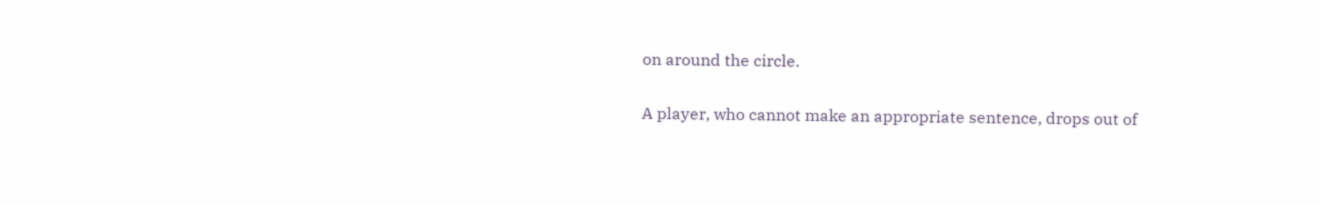on around the circle.

A player, who cannot make an appropriate sentence, drops out of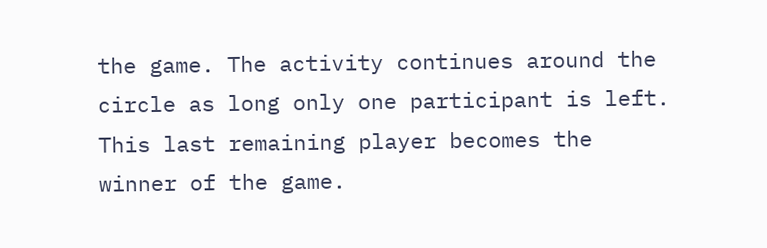the game. The activity continues around the circle as long only one participant is left. This last remaining player becomes the winner of the game.